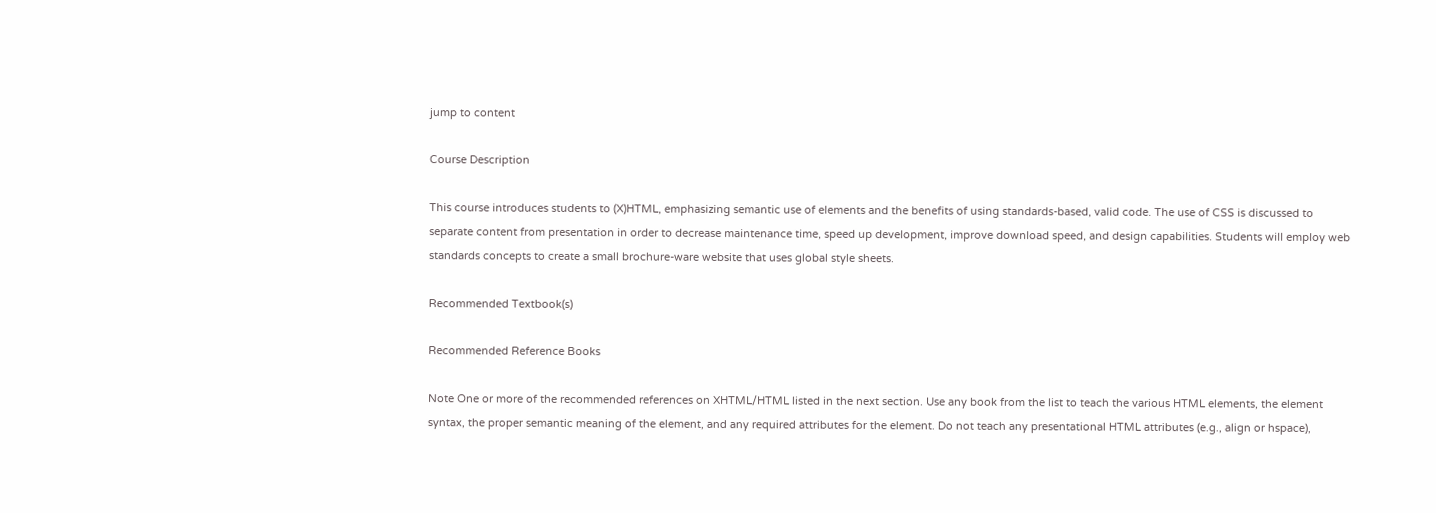jump to content

Course Description

This course introduces students to (X)HTML, emphasizing semantic use of elements and the benefits of using standards-based, valid code. The use of CSS is discussed to separate content from presentation in order to decrease maintenance time, speed up development, improve download speed, and design capabilities. Students will employ web standards concepts to create a small brochure-ware website that uses global style sheets.

Recommended Textbook(s)

Recommended Reference Books

Note One or more of the recommended references on XHTML/HTML listed in the next section. Use any book from the list to teach the various HTML elements, the element syntax, the proper semantic meaning of the element, and any required attributes for the element. Do not teach any presentational HTML attributes (e.g., align or hspace),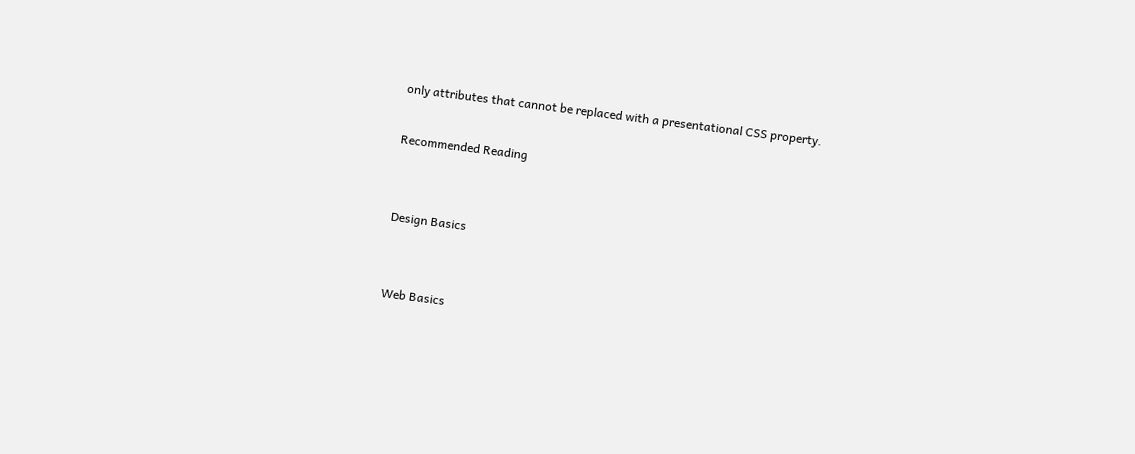only attributes that cannot be replaced with a presentational CSS property.

Recommended Reading


Design Basics


Web Basics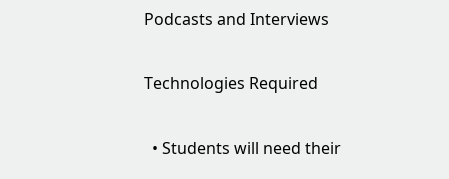Podcasts and Interviews

Technologies Required

  • Students will need their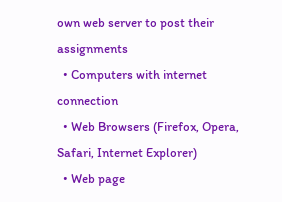own web server to post their assignments
  • Computers with internet connection
  • Web Browsers (Firefox, Opera, Safari, Internet Explorer)
  • Web page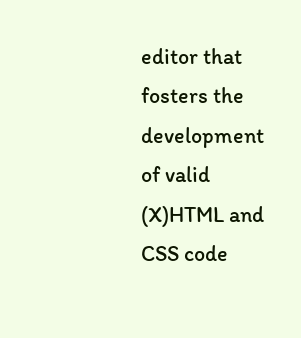editor that fosters the development of valid (X)HTML and CSS code